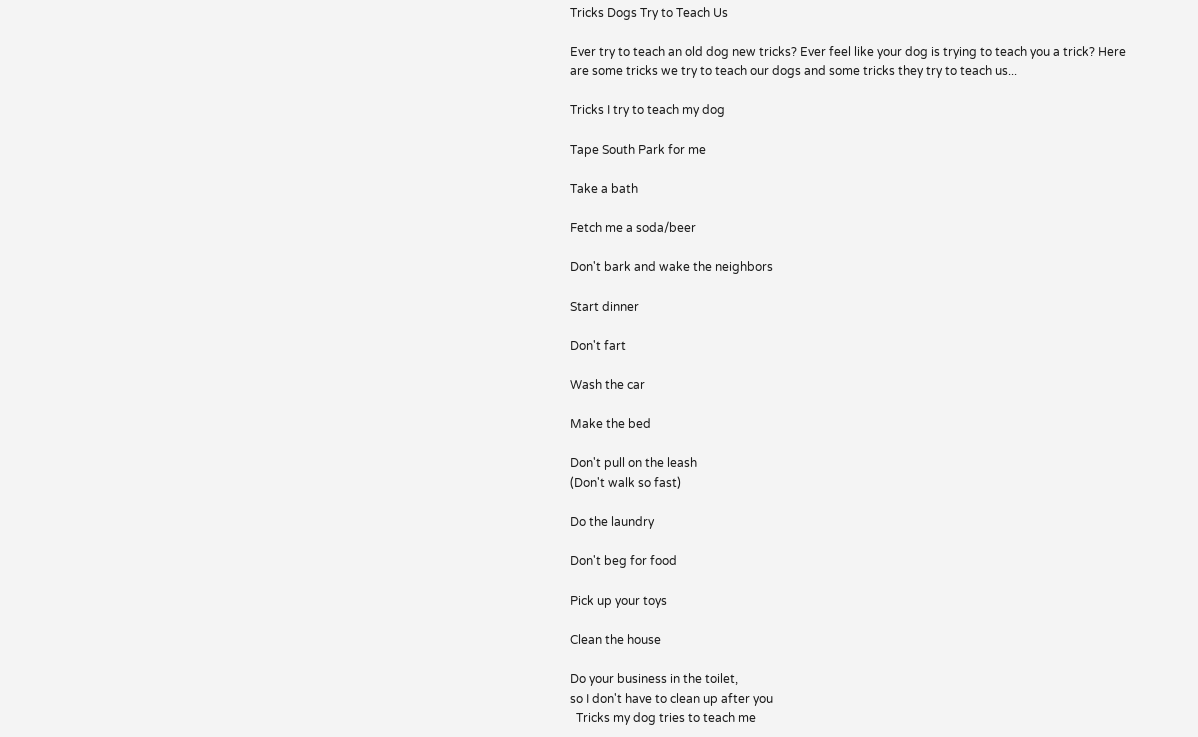Tricks Dogs Try to Teach Us

Ever try to teach an old dog new tricks? Ever feel like your dog is trying to teach you a trick? Here are some tricks we try to teach our dogs and some tricks they try to teach us...

Tricks I try to teach my dog

Tape South Park for me

Take a bath

Fetch me a soda/beer

Don't bark and wake the neighbors

Start dinner

Don't fart

Wash the car

Make the bed

Don't pull on the leash
(Don't walk so fast)

Do the laundry

Don't beg for food

Pick up your toys

Clean the house

Do your business in the toilet,
so I don't have to clean up after you
  Tricks my dog tries to teach me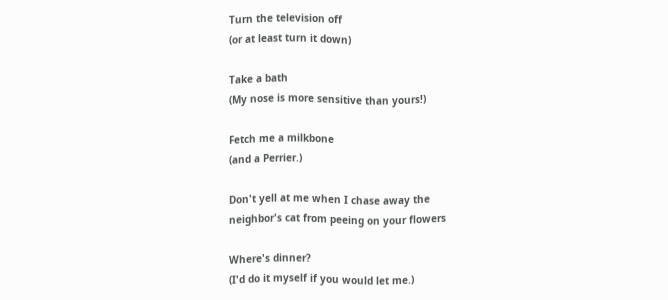Turn the television off
(or at least turn it down)

Take a bath
(My nose is more sensitive than yours!)

Fetch me a milkbone
(and a Perrier.)

Don't yell at me when I chase away the
neighbor's cat from peeing on your flowers

Where's dinner?
(I'd do it myself if you would let me.)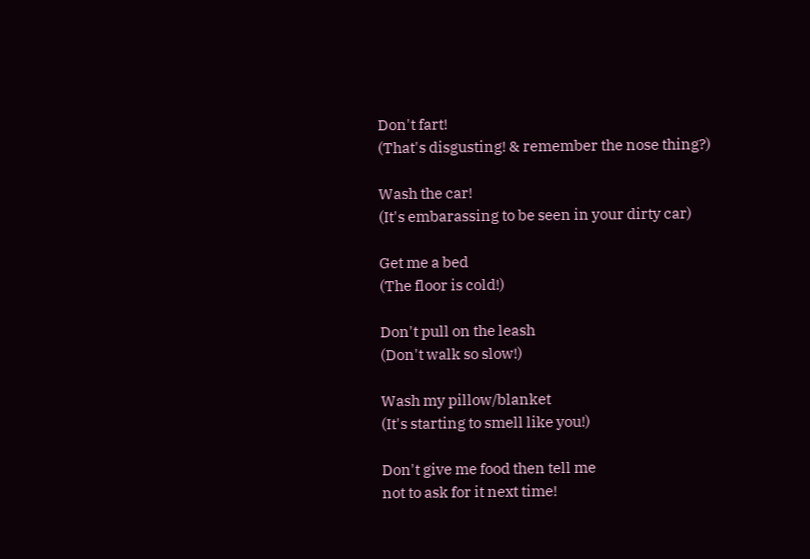Don't fart!
(That's disgusting! & remember the nose thing?)

Wash the car!
(It's embarassing to be seen in your dirty car)

Get me a bed
(The floor is cold!)

Don't pull on the leash
(Don't walk so slow!)

Wash my pillow/blanket
(It's starting to smell like you!)

Don't give me food then tell me
not to ask for it next time!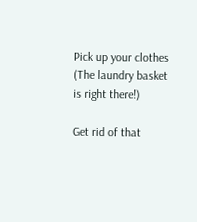Pick up your clothes
(The laundry basket is right there!)

Get rid of that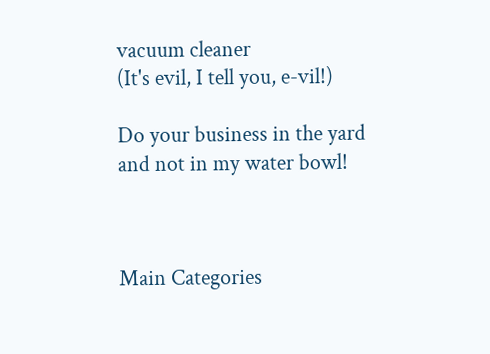vacuum cleaner
(It's evil, I tell you, e-vil!)

Do your business in the yard
and not in my water bowl!



Main Categories